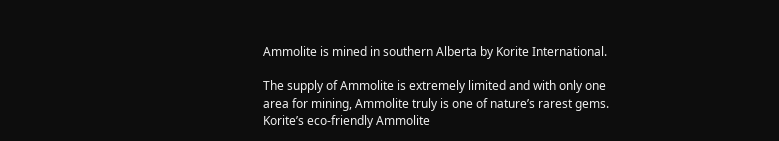Ammolite is mined in southern Alberta by Korite International.

The supply of Ammolite is extremely limited and with only one area for mining, Ammolite truly is one of nature’s rarest gems. Korite’s eco-friendly Ammolite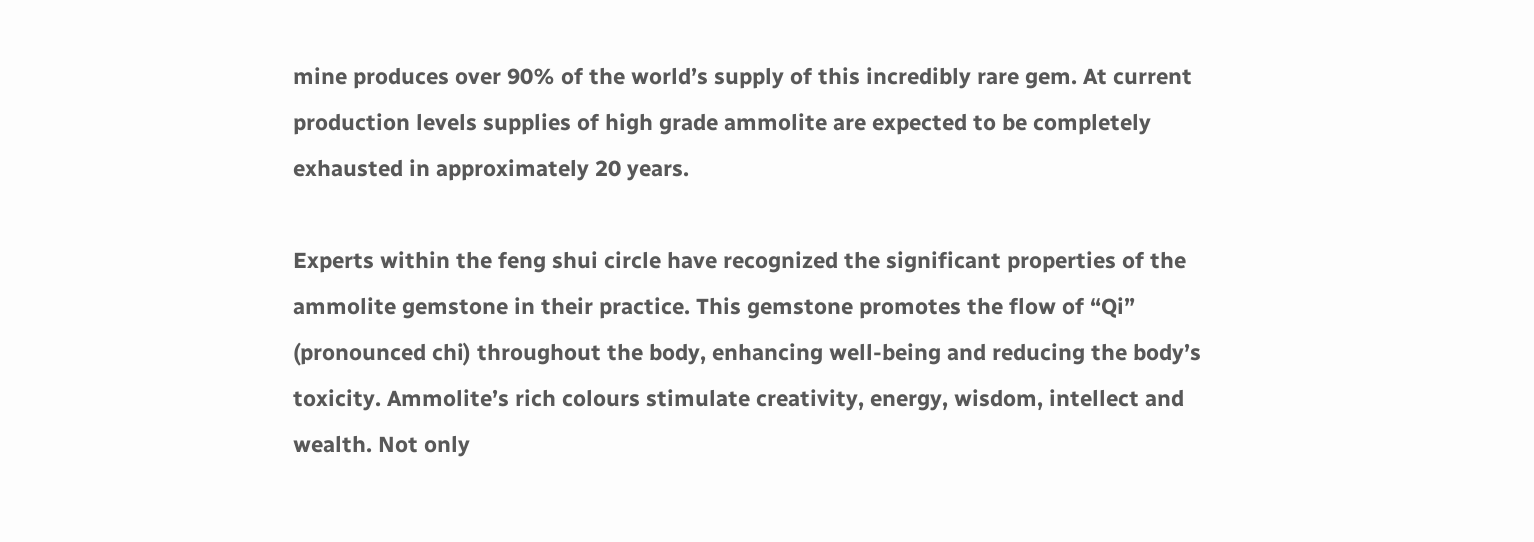mine produces over 90% of the world’s supply of this incredibly rare gem. At current production levels supplies of high grade ammolite are expected to be completely exhausted in approximately 20 years.

Experts within the feng shui circle have recognized the significant properties of the ammolite gemstone in their practice. This gemstone promotes the flow of “Qi” (pronounced chi) throughout the body, enhancing well-being and reducing the body’s toxicity. Ammolite’s rich colours stimulate creativity, energy, wisdom, intellect and wealth. Not only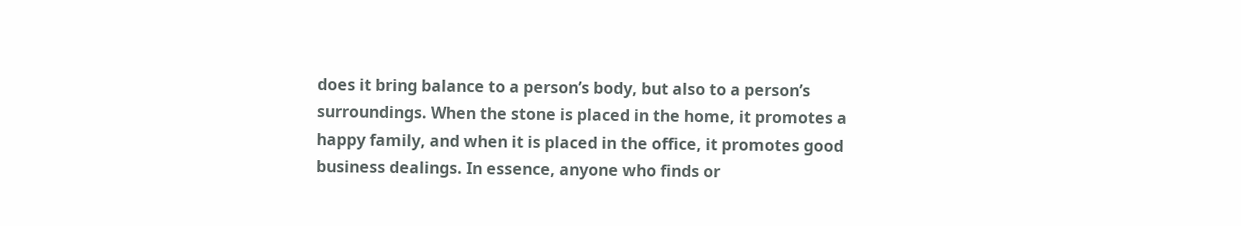does it bring balance to a person’s body, but also to a person’s surroundings. When the stone is placed in the home, it promotes a happy family, and when it is placed in the office, it promotes good business dealings. In essence, anyone who finds or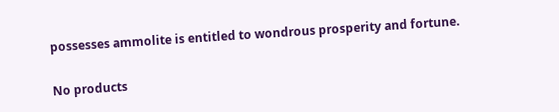possesses ammolite is entitled to wondrous prosperity and fortune.

No products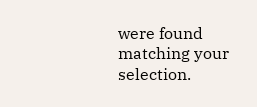were found matching your selection.